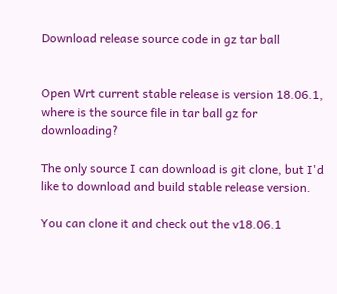Download release source code in gz tar ball


Open Wrt current stable release is version 18.06.1, where is the source file in tar ball gz for downloading?

The only source I can download is git clone, but I'd like to download and build stable release version.

You can clone it and check out the v18.06.1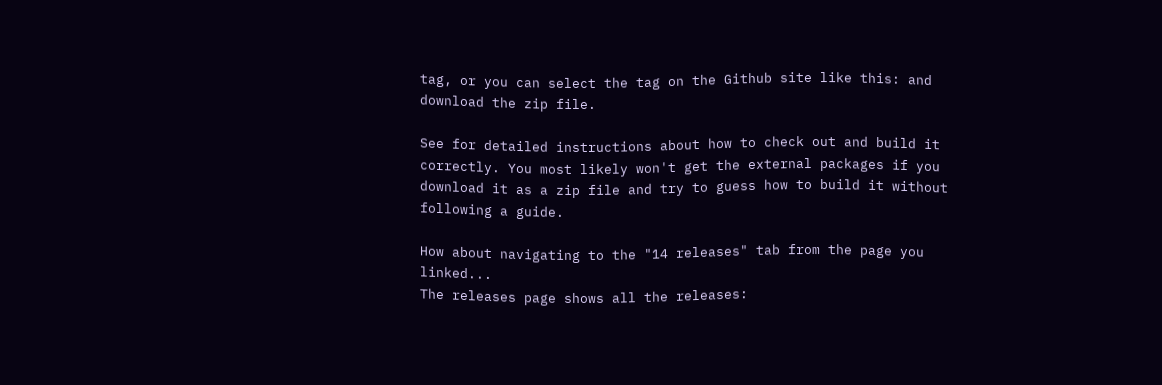tag, or you can select the tag on the Github site like this: and download the zip file.

See for detailed instructions about how to check out and build it correctly. You most likely won't get the external packages if you download it as a zip file and try to guess how to build it without following a guide.

How about navigating to the "14 releases" tab from the page you linked...
The releases page shows all the releases: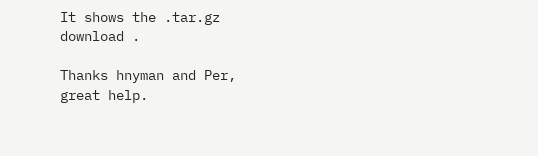It shows the .tar.gz download .

Thanks hnyman and Per, great help.